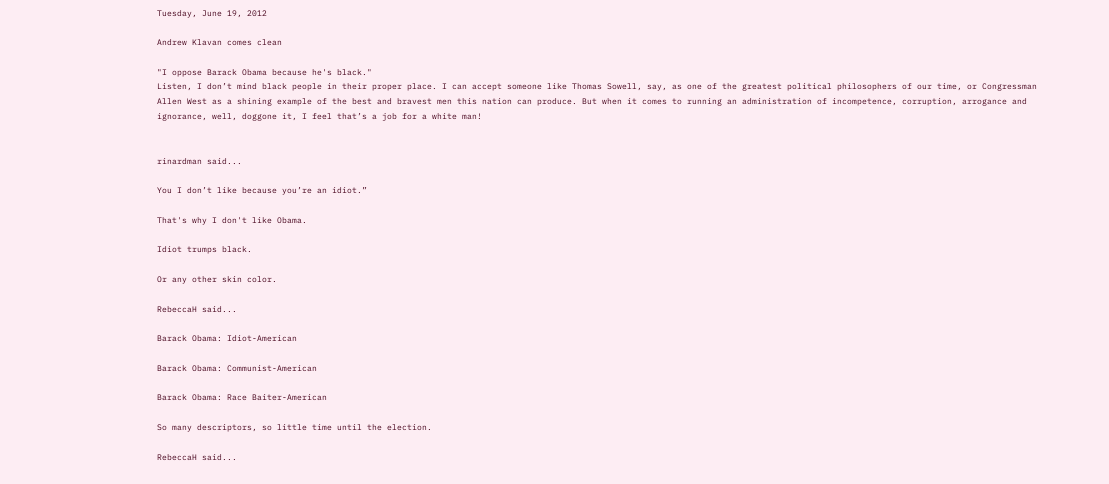Tuesday, June 19, 2012

Andrew Klavan comes clean

"I oppose Barack Obama because he's black."
Listen, I don’t mind black people in their proper place. I can accept someone like Thomas Sowell, say, as one of the greatest political philosophers of our time, or Congressman Allen West as a shining example of the best and bravest men this nation can produce. But when it comes to running an administration of incompetence, corruption, arrogance and ignorance, well, doggone it, I feel that’s a job for a white man!


rinardman said...

You I don’t like because you’re an idiot.”

That's why I don't like Obama.

Idiot trumps black.

Or any other skin color.

RebeccaH said...

Barack Obama: Idiot-American

Barack Obama: Communist-American

Barack Obama: Race Baiter-American

So many descriptors, so little time until the election.

RebeccaH said...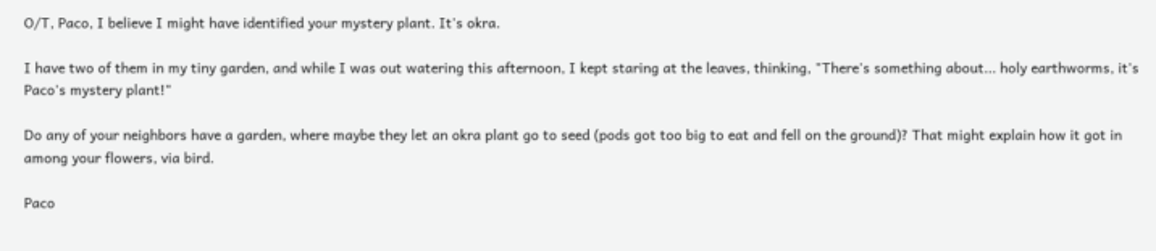O/T, Paco, I believe I might have identified your mystery plant. It's okra.

I have two of them in my tiny garden, and while I was out watering this afternoon, I kept staring at the leaves, thinking, "There's something about... holy earthworms, it's Paco's mystery plant!"

Do any of your neighbors have a garden, where maybe they let an okra plant go to seed (pods got too big to eat and fell on the ground)? That might explain how it got in among your flowers, via bird.

Paco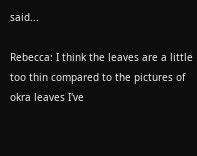said...

Rebecca: I think the leaves are a little too thin compared to the pictures of okra leaves I've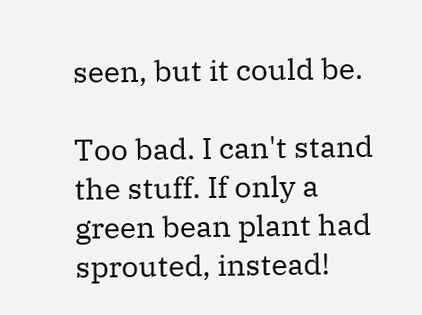seen, but it could be.

Too bad. I can't stand the stuff. If only a green bean plant had sprouted, instead!